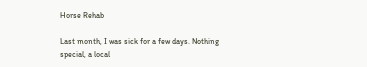Horse Rehab

Last month, I was sick for a few days. Nothing special, a local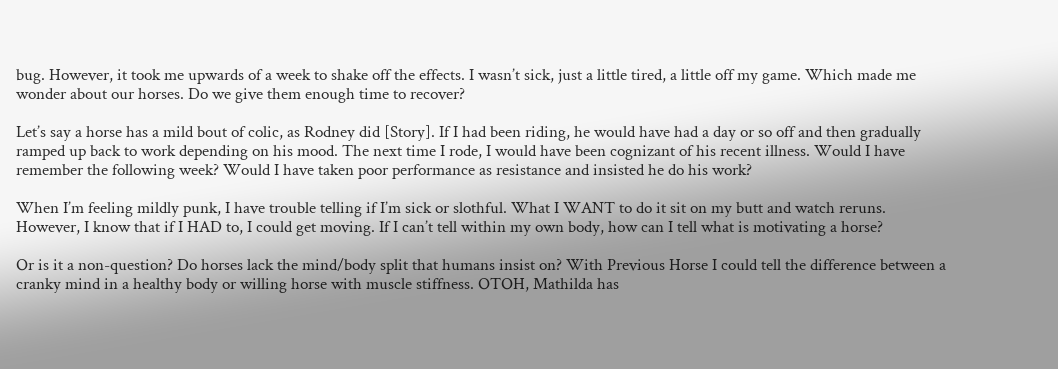bug. However, it took me upwards of a week to shake off the effects. I wasn’t sick, just a little tired, a little off my game. Which made me wonder about our horses. Do we give them enough time to recover?

Let’s say a horse has a mild bout of colic, as Rodney did [Story]. If I had been riding, he would have had a day or so off and then gradually ramped up back to work depending on his mood. The next time I rode, I would have been cognizant of his recent illness. Would I have remember the following week? Would I have taken poor performance as resistance and insisted he do his work?

When I’m feeling mildly punk, I have trouble telling if I’m sick or slothful. What I WANT to do it sit on my butt and watch reruns. However, I know that if I HAD to, I could get moving. If I can’t tell within my own body, how can I tell what is motivating a horse?

Or is it a non-question? Do horses lack the mind/body split that humans insist on? With Previous Horse I could tell the difference between a cranky mind in a healthy body or willing horse with muscle stiffness. OTOH, Mathilda has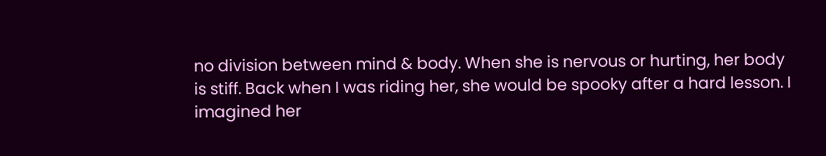no division between mind & body. When she is nervous or hurting, her body is stiff. Back when I was riding her, she would be spooky after a hard lesson. I imagined her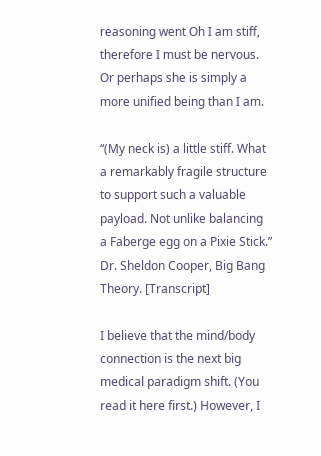reasoning went Oh I am stiff, therefore I must be nervous. Or perhaps she is simply a more unified being than I am.

“(My neck is) a little stiff. What a remarkably fragile structure to support such a valuable payload. Not unlike balancing a Faberge egg on a Pixie Stick.” Dr. Sheldon Cooper, Big Bang Theory. [Transcript]

I believe that the mind/body connection is the next big medical paradigm shift. (You read it here first.) However, I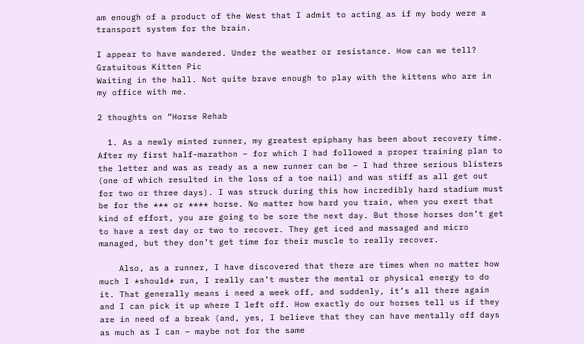am enough of a product of the West that I admit to acting as if my body were a transport system for the brain.

I appear to have wandered. Under the weather or resistance. How can we tell?
Gratuitous Kitten Pic
Waiting in the hall. Not quite brave enough to play with the kittens who are in my office with me.

2 thoughts on “Horse Rehab

  1. As a newly minted runner, my greatest epiphany has been about recovery time. After my first half-marathon – for which I had followed a proper training plan to the letter and was as ready as a new runner can be – I had three serious blisters (one of which resulted in the loss of a toe nail) and was stiff as all get out for two or three days). I was struck during this how incredibly hard stadium must be for the *** or **** horse. No matter how hard you train, when you exert that kind of effort, you are going to be sore the next day. But those horses don’t get to have a rest day or two to recover. They get iced and massaged and micro managed, but they don’t get time for their muscle to really recover.

    Also, as a runner, I have discovered that there are times when no matter how much I *should* run, I really can’t muster the mental or physical energy to do it. That generally means i need a week off, and suddenly, it’s all there again and I can pick it up where I left off. How exactly do our horses tell us if they are in need of a break (and, yes, I believe that they can have mentally off days as much as I can – maybe not for the same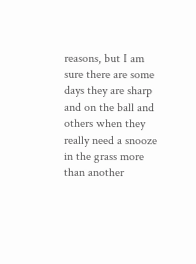reasons, but I am sure there are some days they are sharp and on the ball and others when they really need a snooze in the grass more than another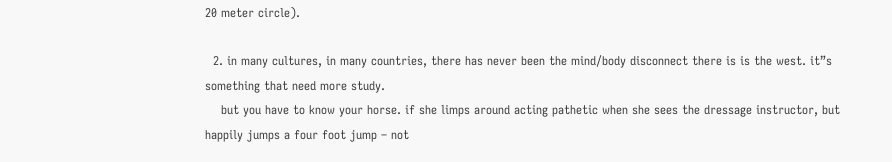20 meter circle).

  2. in many cultures, in many countries, there has never been the mind/body disconnect there is is the west. it”s something that need more study.
    but you have to know your horse. if she limps around acting pathetic when she sees the dressage instructor, but happily jumps a four foot jump – not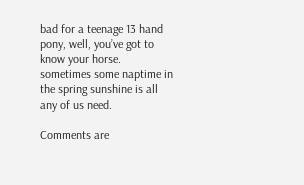bad for a teenage 13 hand pony, well, you’ve got to know your horse. sometimes some naptime in the spring sunshine is all any of us need.

Comments are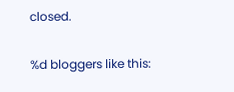closed.

%d bloggers like this: